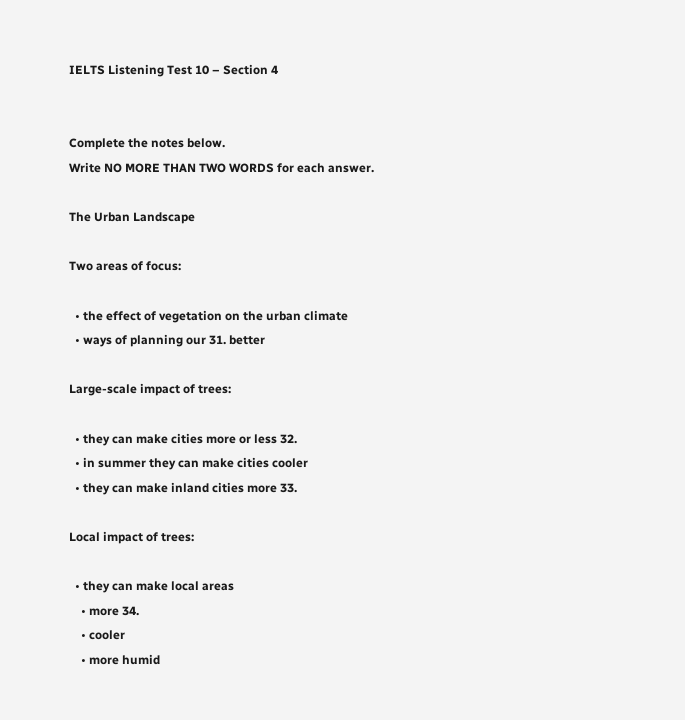IELTS Listening Test 10 – Section 4


Complete the notes below.
Write NO MORE THAN TWO WORDS for each answer.

The Urban Landscape

Two areas of focus:

  • the effect of vegetation on the urban climate
  • ways of planning our 31. better

Large-scale impact of trees:

  • they can make cities more or less 32.
  • in summer they can make cities cooler
  • they can make inland cities more 33.

Local impact of trees:

  • they can make local areas
    • more 34.
    • cooler
    • more humid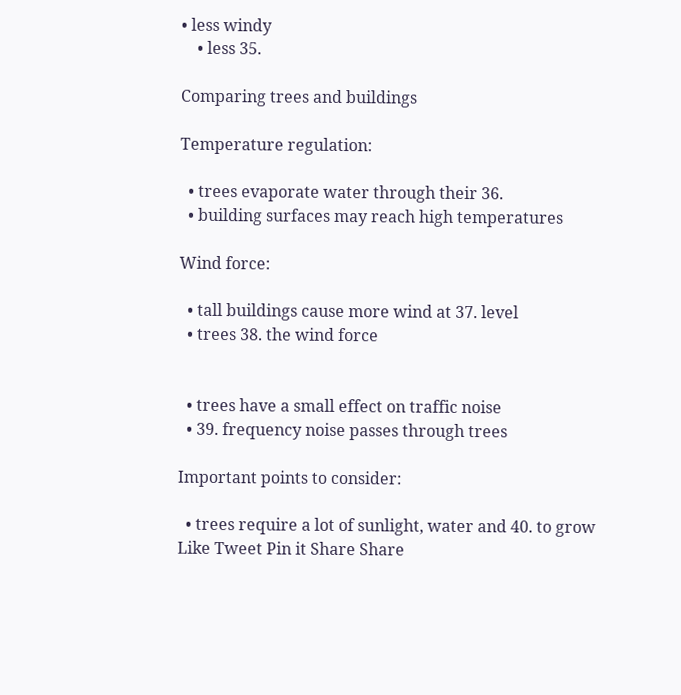• less windy
    • less 35.

Comparing trees and buildings

Temperature regulation:

  • trees evaporate water through their 36.
  • building surfaces may reach high temperatures

Wind force:

  • tall buildings cause more wind at 37. level
  • trees 38. the wind force


  • trees have a small effect on traffic noise
  • 39. frequency noise passes through trees

Important points to consider:

  • trees require a lot of sunlight, water and 40. to grow
Like Tweet Pin it Share Share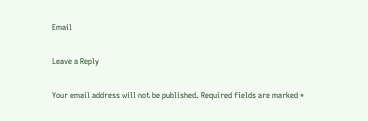Email

Leave a Reply

Your email address will not be published. Required fields are marked *